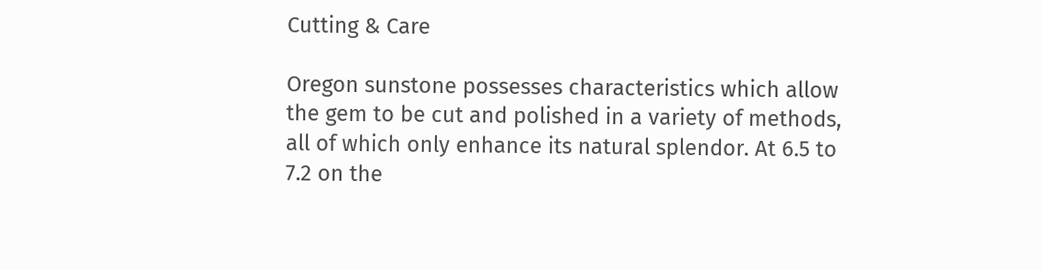Cutting & Care

Oregon sunstone possesses characteristics which allow the gem to be cut and polished in a variety of methods, all of which only enhance its natural splendor. At 6.5 to 7.2 on the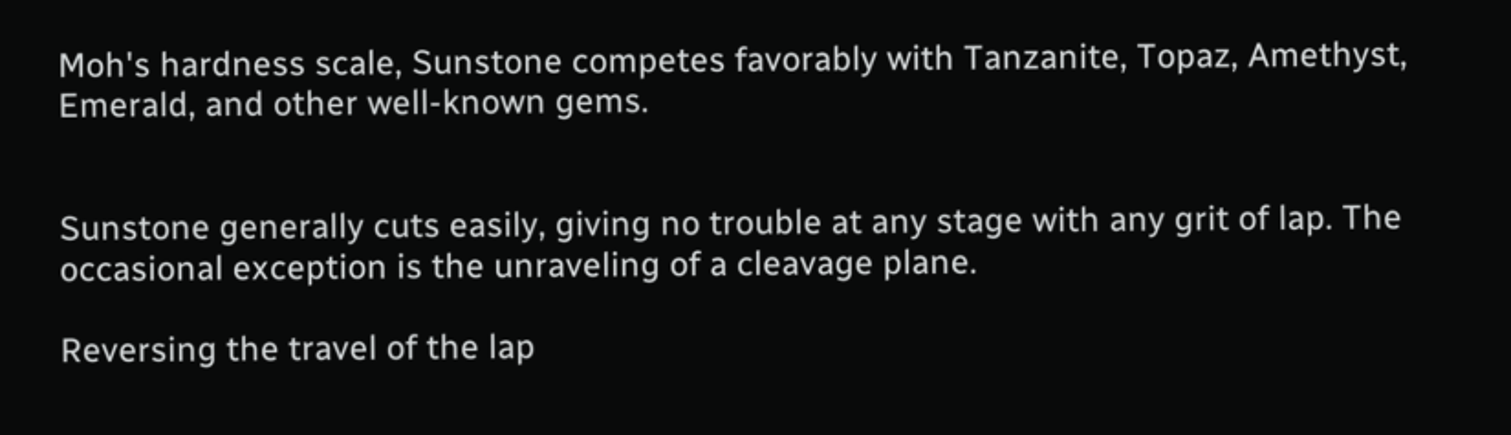Moh's hardness scale, Sunstone competes favorably with Tanzanite, Topaz, Amethyst, Emerald, and other well-known gems.


Sunstone generally cuts easily, giving no trouble at any stage with any grit of lap. The occasional exception is the unraveling of a cleavage plane.

Reversing the travel of the lap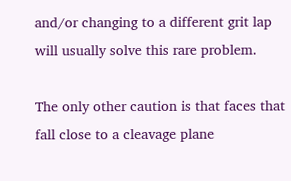and/or changing to a different grit lap will usually solve this rare problem.

The only other caution is that faces that fall close to a cleavage plane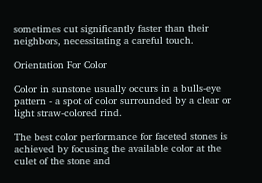sometimes cut significantly faster than their neighbors, necessitating a careful touch.

Orientation For Color

Color in sunstone usually occurs in a bulls-eye pattern - a spot of color surrounded by a clear or light straw-colored rind.

The best color performance for faceted stones is achieved by focusing the available color at the culet of the stone and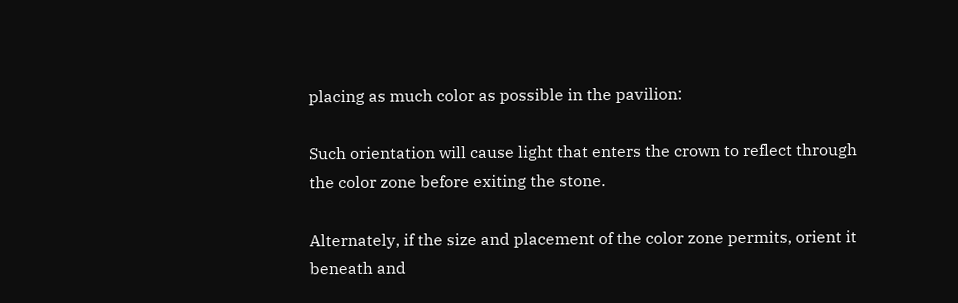placing as much color as possible in the pavilion:

Such orientation will cause light that enters the crown to reflect through the color zone before exiting the stone.

Alternately, if the size and placement of the color zone permits, orient it beneath and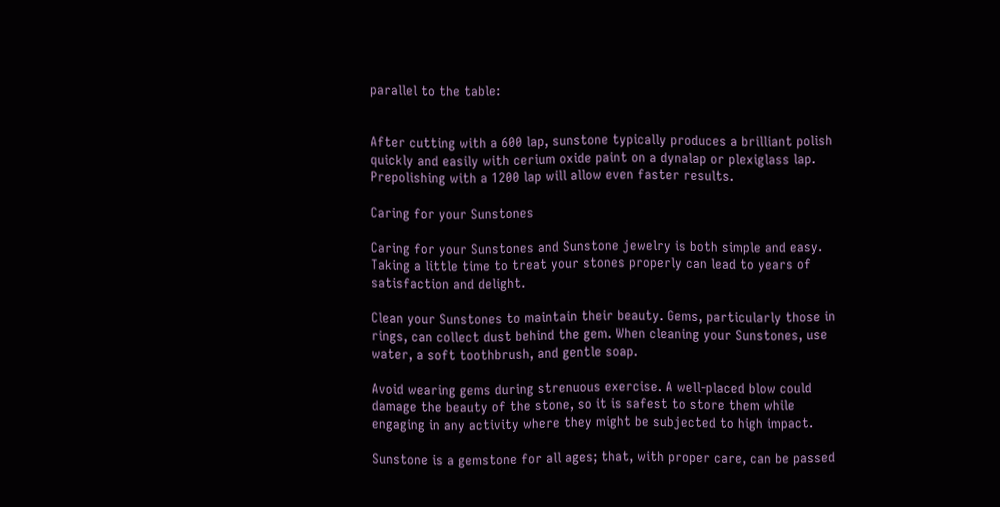parallel to the table:


After cutting with a 600 lap, sunstone typically produces a brilliant polish quickly and easily with cerium oxide paint on a dynalap or plexiglass lap. Prepolishing with a 1200 lap will allow even faster results.

Caring for your Sunstones

Caring for your Sunstones and Sunstone jewelry is both simple and easy. Taking a little time to treat your stones properly can lead to years of satisfaction and delight.

Clean your Sunstones to maintain their beauty. Gems, particularly those in rings, can collect dust behind the gem. When cleaning your Sunstones, use water, a soft toothbrush, and gentle soap.

Avoid wearing gems during strenuous exercise. A well-placed blow could damage the beauty of the stone, so it is safest to store them while engaging in any activity where they might be subjected to high impact.

Sunstone is a gemstone for all ages; that, with proper care, can be passed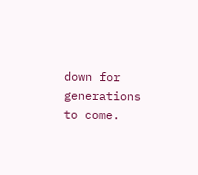down for generations to come.